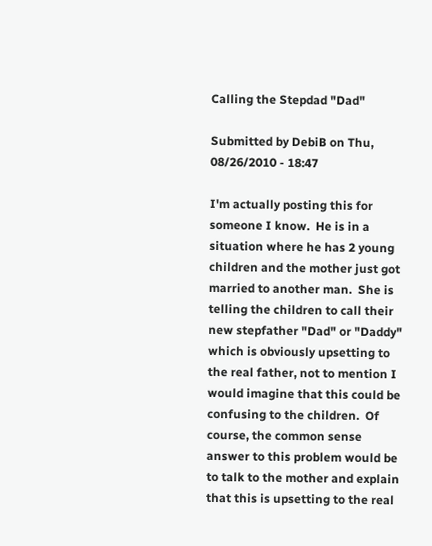Calling the Stepdad "Dad"

Submitted by DebiB on Thu, 08/26/2010 - 18:47

I'm actually posting this for someone I know.  He is in a situation where he has 2 young children and the mother just got married to another man.  She is telling the children to call their new stepfather "Dad" or "Daddy" which is obviously upsetting to the real father, not to mention I would imagine that this could be confusing to the children.  Of course, the common sense answer to this problem would be to talk to the mother and explain that this is upsetting to the real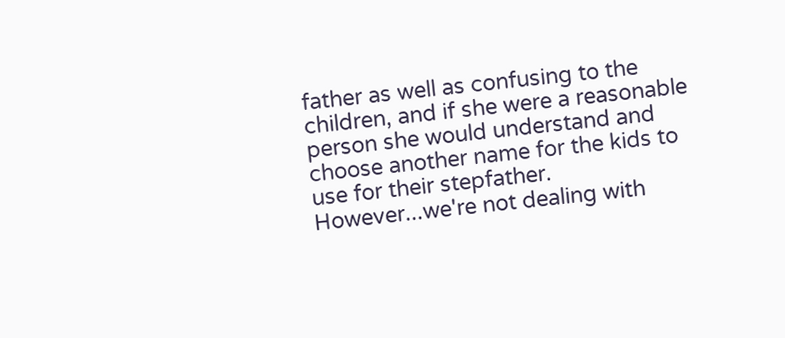father as well as confusing to the children, and if she were a reasonable person she would understand and choose another name for the kids to use for their stepfather.  However...we're not dealing with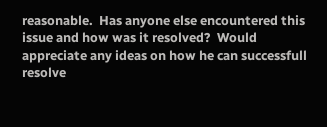reasonable.  Has anyone else encountered this issue and how was it resolved?  Would appreciate any ideas on how he can successfull resolve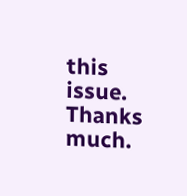this issue.  Thanks much.